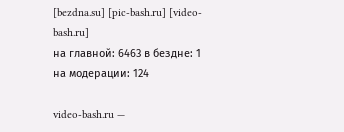[bezdna.su] [pic-bash.ru] [video-bash.ru]
на главной: 6463 в бездне: 1 на модерации: 124

video-bash.ru —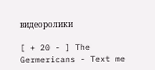видеоролики

[ + 20 - ] The Germericans - Text me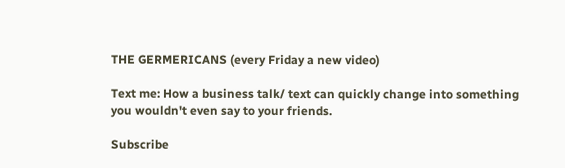THE GERMERICANS (every Friday a new video)

Text me: How a business talk/ text can quickly change into something you wouldn't even say to your friends.

Subscribe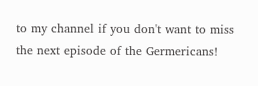to my channel if you don't want to miss the next episode of the Germericans!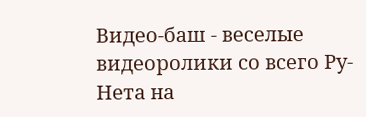Видео-баш - веселые видеоролики со всего Ру-Нета на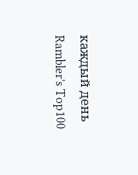каждый день
Rambler's Top100